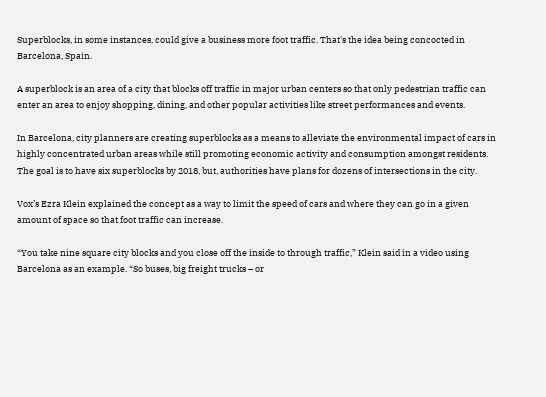Superblocks, in some instances, could give a business more foot traffic. That's the idea being concocted in Barcelona, Spain.

A superblock is an area of a city that blocks off traffic in major urban centers so that only pedestrian traffic can enter an area to enjoy shopping, dining, and other popular activities like street performances and events.

In Barcelona, city planners are creating superblocks as a means to alleviate the environmental impact of cars in highly concentrated urban areas while still promoting economic activity and consumption amongst residents. The goal is to have six superblocks by 2018, but, authorities have plans for dozens of intersections in the city.

Vox’s Ezra Klein explained the concept as a way to limit the speed of cars and where they can go in a given amount of space so that foot traffic can increase.

“You take nine square city blocks and you close off the inside to through traffic,” Klein said in a video using Barcelona as an example. “So buses, big freight trucks – or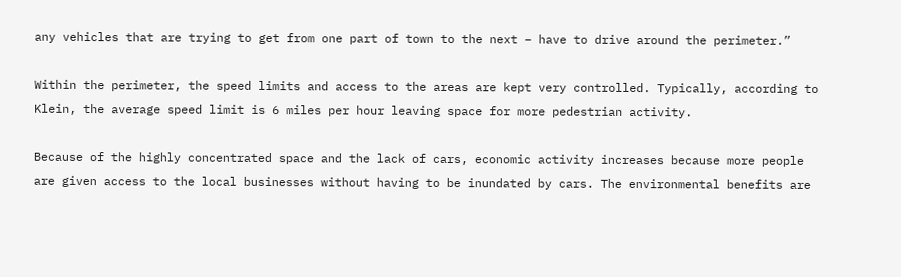any vehicles that are trying to get from one part of town to the next – have to drive around the perimeter.”

Within the perimeter, the speed limits and access to the areas are kept very controlled. Typically, according to Klein, the average speed limit is 6 miles per hour leaving space for more pedestrian activity.

Because of the highly concentrated space and the lack of cars, economic activity increases because more people are given access to the local businesses without having to be inundated by cars. The environmental benefits are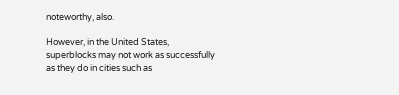noteworthy, also.

However, in the United States, superblocks may not work as successfully as they do in cities such as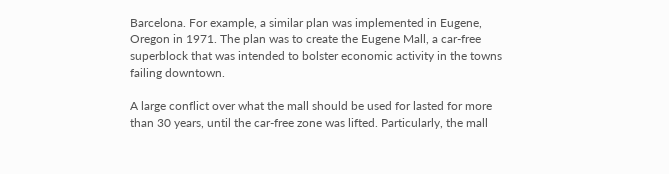Barcelona. For example, a similar plan was implemented in Eugene, Oregon in 1971. The plan was to create the Eugene Mall, a car-free superblock that was intended to bolster economic activity in the towns failing downtown.

A large conflict over what the mall should be used for lasted for more than 30 years, until the car-free zone was lifted. Particularly, the mall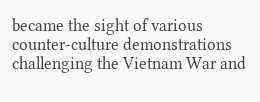became the sight of various counter-culture demonstrations challenging the Vietnam War and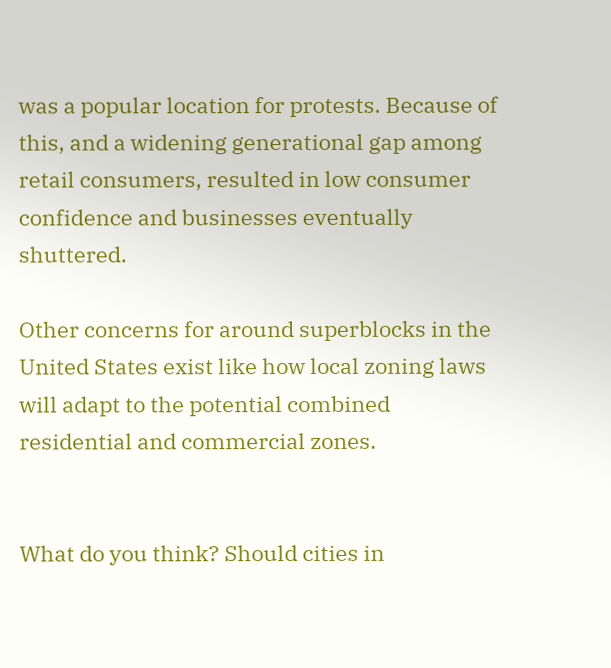was a popular location for protests. Because of this, and a widening generational gap among retail consumers, resulted in low consumer confidence and businesses eventually shuttered.

Other concerns for around superblocks in the United States exist like how local zoning laws will adapt to the potential combined residential and commercial zones.


What do you think? Should cities in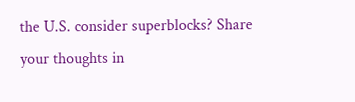the U.S. consider superblocks? Share your thoughts in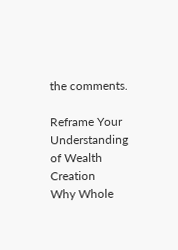the comments.

Reframe Your Understanding of Wealth Creation
Why Whole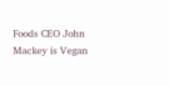Foods CEO John Mackey is Vegan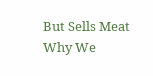But Sells Meat
Why We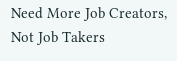Need More Job Creators, Not Job Takers